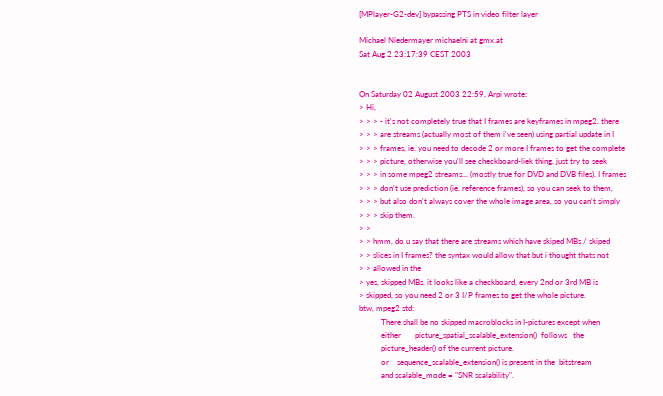[MPlayer-G2-dev] bypassing PTS in video filter layer

Michael Niedermayer michaelni at gmx.at
Sat Aug 2 23:17:39 CEST 2003


On Saturday 02 August 2003 22:59, Arpi wrote:
> Hi,
> > > - it's not completely true that I frames are keyframes in mpeg2. there
> > > are streams (actually most of them i've seen) using partial update in I
> > > frames, ie. you need to decode 2 or more I frames to get the complete
> > > picture, otherwise you'll see checkboard-liek thing. just try to seek
> > > in some mpeg2 streams... (mostly true for DVD and DVB files). I frames
> > > don't use prediction (ie. reference frames), so you can seek to them,
> > > but also don't always cover the whole image area, so you can't simply
> > > skip them.
> >
> > hmm, do u say that there are streams which have skiped MBs / skiped
> > slices in I frames? the syntax would allow that but i thought thats not
> > allowed in the
> yes, skipped MBs. it looks like a checkboard, every 2nd or 3rd MB is
> skipped, so you need 2 or 3 I/P frames to get the whole picture.
btw, mpeg2 std:
           There shall be no skipped macroblocks in I-pictures except when
           either       picture_spatial_scalable_extension()  follows   the
           picture_header() of the current picture.
           or    sequence_scalable_extension() is present in the  bitstream
           and scalable_mode = "SNR scalability".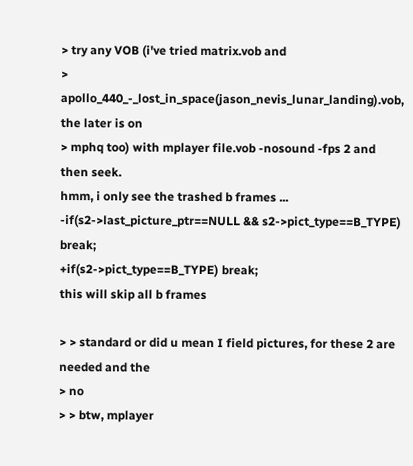> try any VOB (i've tried matrix.vob and
> apollo_440_-_lost_in_space(jason_nevis_lunar_landing).vob, the later is on
> mphq too) with mplayer file.vob -nosound -fps 2 and then seek.
hmm, i only see the trashed b frames ...
-if(s2->last_picture_ptr==NULL && s2->pict_type==B_TYPE) break;
+if(s2->pict_type==B_TYPE) break;
this will skip all b frames

> > standard or did u mean I field pictures, for these 2 are needed and the
> no
> > btw, mplayer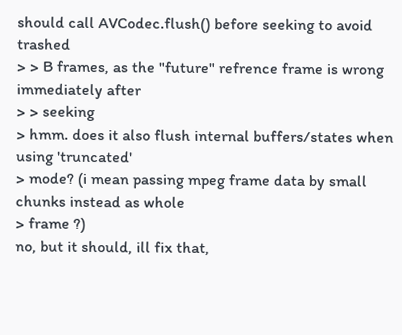should call AVCodec.flush() before seeking to avoid trashed
> > B frames, as the "future" refrence frame is wrong immediately after
> > seeking
> hmm. does it also flush internal buffers/states when using 'truncated'
> mode? (i mean passing mpeg frame data by small chunks instead as whole
> frame ?)
no, but it should, ill fix that,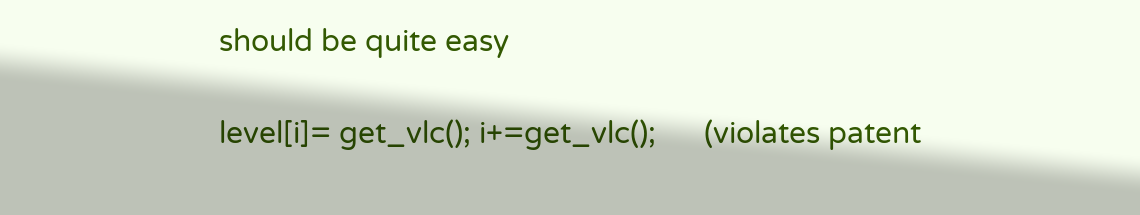should be quite easy

level[i]= get_vlc(); i+=get_vlc();      (violates patent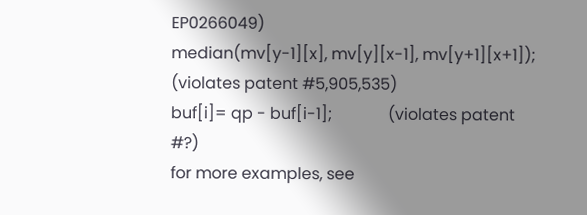EP0266049)
median(mv[y-1][x], mv[y][x-1], mv[y+1][x+1]);   (violates patent #5,905,535)
buf[i]= qp - buf[i-1];              (violates patent #?)
for more examples, see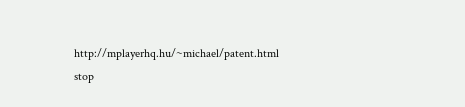http://mplayerhq.hu/~michael/patent.html
stop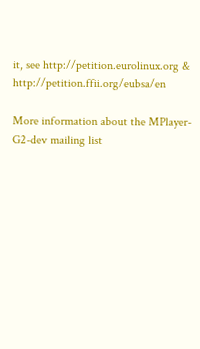it, see http://petition.eurolinux.org & http://petition.ffii.org/eubsa/en

More information about the MPlayer-G2-dev mailing list